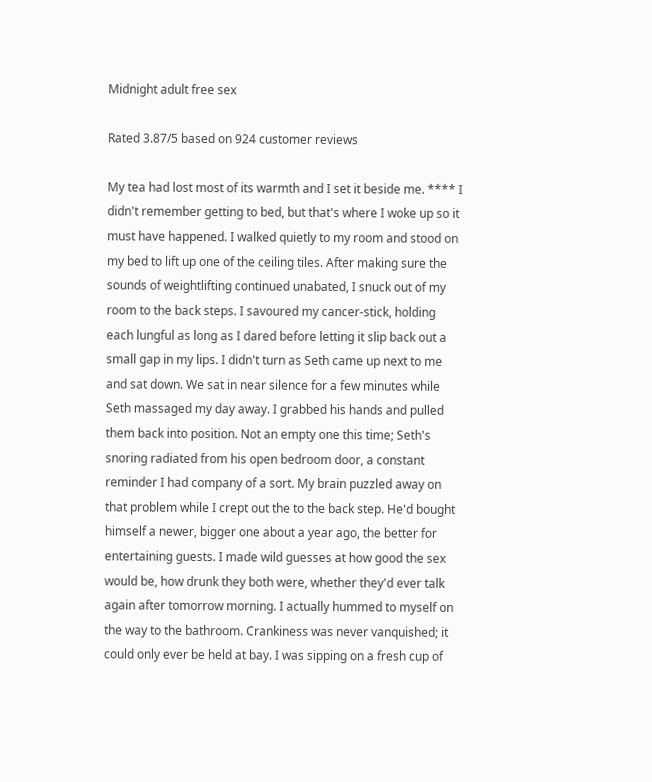Midnight adult free sex

Rated 3.87/5 based on 924 customer reviews

My tea had lost most of its warmth and I set it beside me. **** I didn't remember getting to bed, but that's where I woke up so it must have happened. I walked quietly to my room and stood on my bed to lift up one of the ceiling tiles. After making sure the sounds of weightlifting continued unabated, I snuck out of my room to the back steps. I savoured my cancer-stick, holding each lungful as long as I dared before letting it slip back out a small gap in my lips. I didn't turn as Seth came up next to me and sat down. We sat in near silence for a few minutes while Seth massaged my day away. I grabbed his hands and pulled them back into position. Not an empty one this time; Seth's snoring radiated from his open bedroom door, a constant reminder I had company of a sort. My brain puzzled away on that problem while I crept out the to the back step. He'd bought himself a newer, bigger one about a year ago, the better for entertaining guests. I made wild guesses at how good the sex would be, how drunk they both were, whether they'd ever talk again after tomorrow morning. I actually hummed to myself on the way to the bathroom. Crankiness was never vanquished; it could only ever be held at bay. I was sipping on a fresh cup of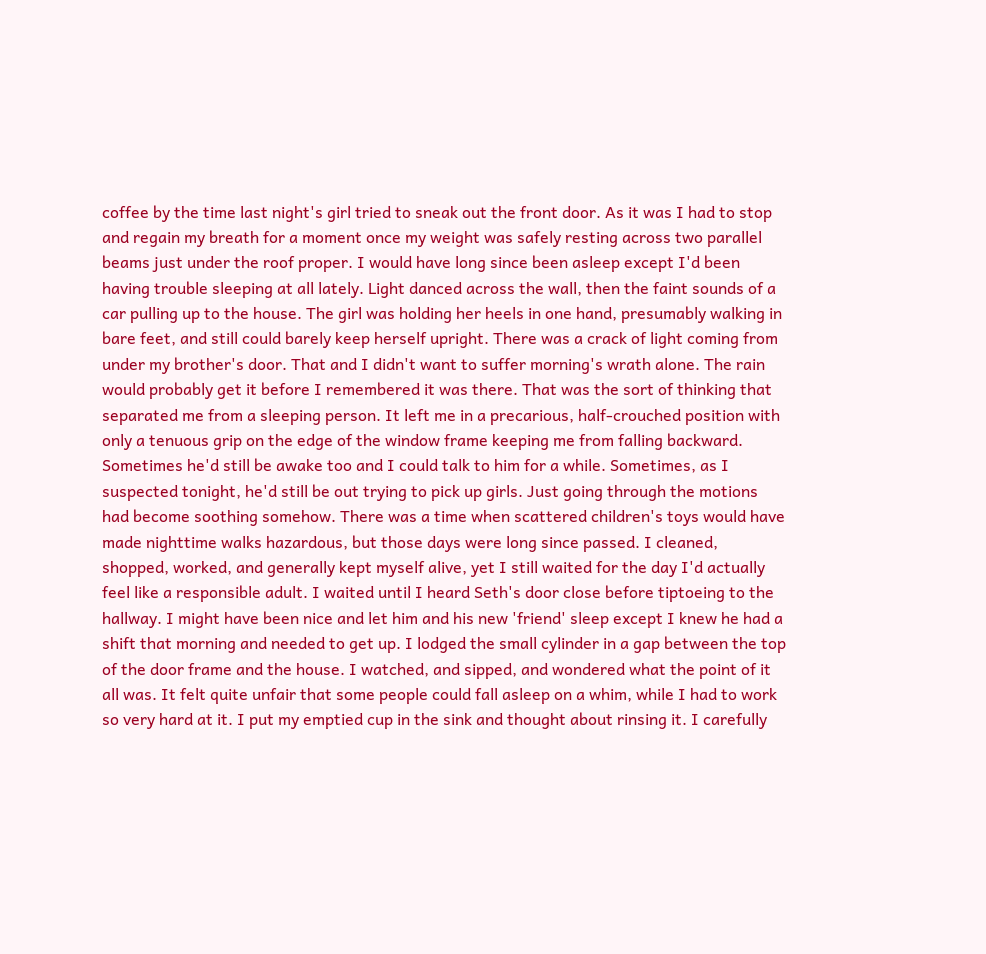coffee by the time last night's girl tried to sneak out the front door. As it was I had to stop and regain my breath for a moment once my weight was safely resting across two parallel beams just under the roof proper. I would have long since been asleep except I'd been having trouble sleeping at all lately. Light danced across the wall, then the faint sounds of a car pulling up to the house. The girl was holding her heels in one hand, presumably walking in bare feet, and still could barely keep herself upright. There was a crack of light coming from under my brother's door. That and I didn't want to suffer morning's wrath alone. The rain would probably get it before I remembered it was there. That was the sort of thinking that separated me from a sleeping person. It left me in a precarious, half-crouched position with only a tenuous grip on the edge of the window frame keeping me from falling backward. Sometimes he'd still be awake too and I could talk to him for a while. Sometimes, as I suspected tonight, he'd still be out trying to pick up girls. Just going through the motions had become soothing somehow. There was a time when scattered children's toys would have made nighttime walks hazardous, but those days were long since passed. I cleaned, shopped, worked, and generally kept myself alive, yet I still waited for the day I'd actually feel like a responsible adult. I waited until I heard Seth's door close before tiptoeing to the hallway. I might have been nice and let him and his new 'friend' sleep except I knew he had a shift that morning and needed to get up. I lodged the small cylinder in a gap between the top of the door frame and the house. I watched, and sipped, and wondered what the point of it all was. It felt quite unfair that some people could fall asleep on a whim, while I had to work so very hard at it. I put my emptied cup in the sink and thought about rinsing it. I carefully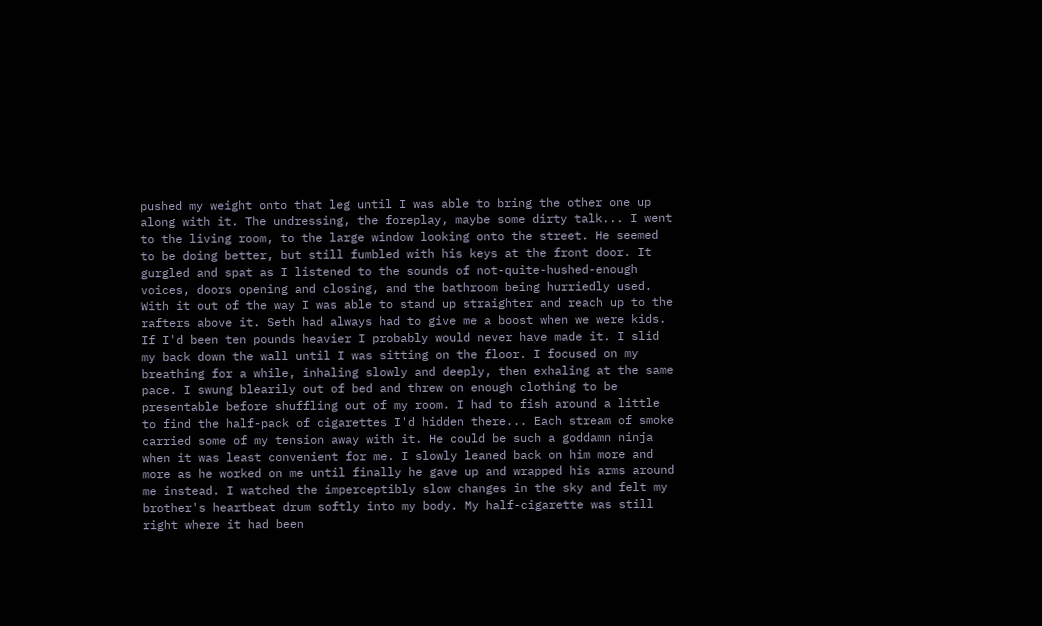pushed my weight onto that leg until I was able to bring the other one up along with it. The undressing, the foreplay, maybe some dirty talk... I went to the living room, to the large window looking onto the street. He seemed to be doing better, but still fumbled with his keys at the front door. It gurgled and spat as I listened to the sounds of not-quite-hushed-enough voices, doors opening and closing, and the bathroom being hurriedly used. With it out of the way I was able to stand up straighter and reach up to the rafters above it. Seth had always had to give me a boost when we were kids. If I'd been ten pounds heavier I probably would never have made it. I slid my back down the wall until I was sitting on the floor. I focused on my breathing for a while, inhaling slowly and deeply, then exhaling at the same pace. I swung blearily out of bed and threw on enough clothing to be presentable before shuffling out of my room. I had to fish around a little to find the half-pack of cigarettes I'd hidden there... Each stream of smoke carried some of my tension away with it. He could be such a goddamn ninja when it was least convenient for me. I slowly leaned back on him more and more as he worked on me until finally he gave up and wrapped his arms around me instead. I watched the imperceptibly slow changes in the sky and felt my brother's heartbeat drum softly into my body. My half-cigarette was still right where it had been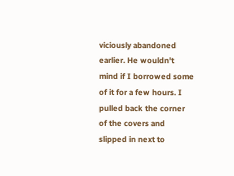viciously abandoned earlier. He wouldn't mind if I borrowed some of it for a few hours. I pulled back the corner of the covers and slipped in next to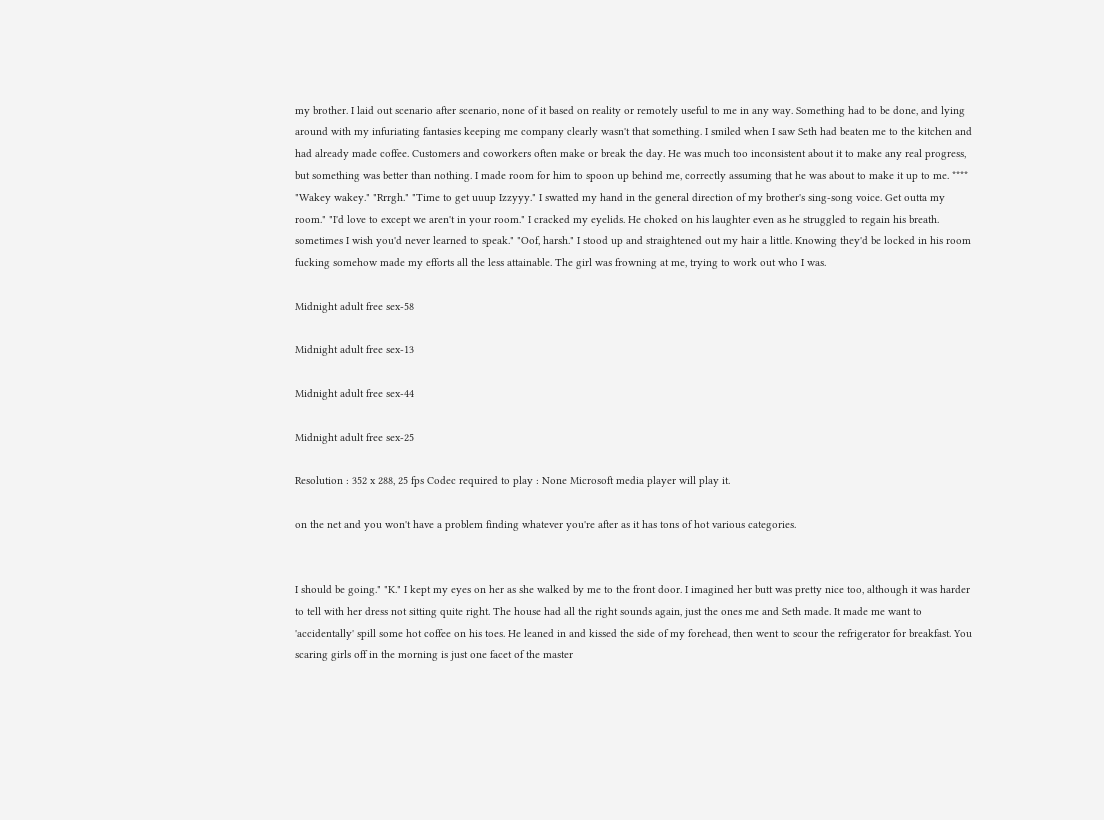my brother. I laid out scenario after scenario, none of it based on reality or remotely useful to me in any way. Something had to be done, and lying around with my infuriating fantasies keeping me company clearly wasn't that something. I smiled when I saw Seth had beaten me to the kitchen and had already made coffee. Customers and coworkers often make or break the day. He was much too inconsistent about it to make any real progress, but something was better than nothing. I made room for him to spoon up behind me, correctly assuming that he was about to make it up to me. **** "Wakey wakey." "Rrrgh." "Time to get uuup Izzyyy." I swatted my hand in the general direction of my brother's sing-song voice. Get outta my room." "I'd love to except we aren't in your room." I cracked my eyelids. He choked on his laughter even as he struggled to regain his breath. sometimes I wish you'd never learned to speak." "Oof, harsh." I stood up and straightened out my hair a little. Knowing they'd be locked in his room fucking somehow made my efforts all the less attainable. The girl was frowning at me, trying to work out who I was.

Midnight adult free sex-58

Midnight adult free sex-13

Midnight adult free sex-44

Midnight adult free sex-25

Resolution : 352 x 288, 25 fps Codec required to play : None Microsoft media player will play it.

on the net and you won't have a problem finding whatever you're after as it has tons of hot various categories.


I should be going." "K." I kept my eyes on her as she walked by me to the front door. I imagined her butt was pretty nice too, although it was harder to tell with her dress not sitting quite right. The house had all the right sounds again, just the ones me and Seth made. It made me want to 'accidentally' spill some hot coffee on his toes. He leaned in and kissed the side of my forehead, then went to scour the refrigerator for breakfast. You scaring girls off in the morning is just one facet of the master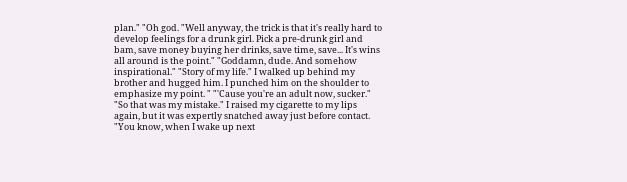plan." "Oh god. "Well anyway, the trick is that it's really hard to develop feelings for a drunk girl. Pick a pre-drunk girl and bam, save money buying her drinks, save time, save... It's wins all around is the point." "Goddamn, dude. And somehow inspirational." "Story of my life." I walked up behind my brother and hugged him. I punched him on the shoulder to emphasize my point. " "'Cause you're an adult now, sucker." "So that was my mistake." I raised my cigarette to my lips again, but it was expertly snatched away just before contact. "You know, when I wake up next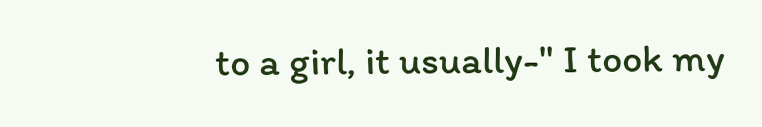to a girl, it usually-" I took my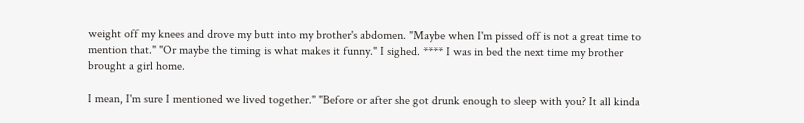weight off my knees and drove my butt into my brother's abdomen. "Maybe when I'm pissed off is not a great time to mention that." "Or maybe the timing is what makes it funny." I sighed. **** I was in bed the next time my brother brought a girl home.

I mean, I'm sure I mentioned we lived together." "Before or after she got drunk enough to sleep with you? It all kinda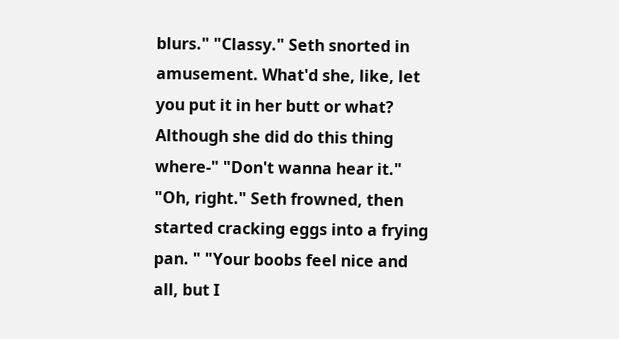blurs." "Classy." Seth snorted in amusement. What'd she, like, let you put it in her butt or what? Although she did do this thing where-" "Don't wanna hear it." "Oh, right." Seth frowned, then started cracking eggs into a frying pan. " "Your boobs feel nice and all, but I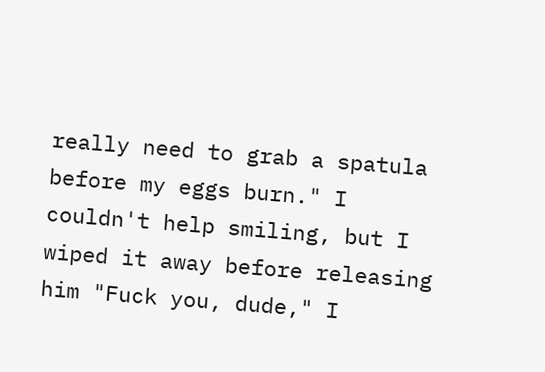really need to grab a spatula before my eggs burn." I couldn't help smiling, but I wiped it away before releasing him "Fuck you, dude," I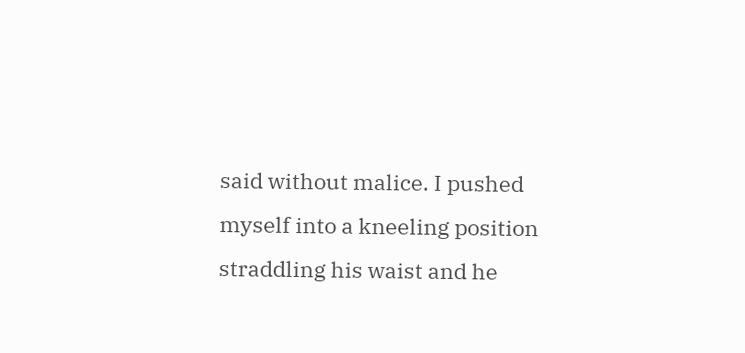said without malice. I pushed myself into a kneeling position straddling his waist and he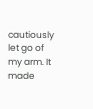cautiously let go of my arm. It made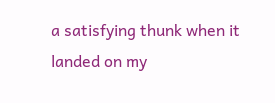a satisfying thunk when it landed on my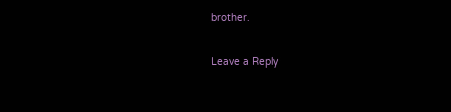brother.

Leave a Reply